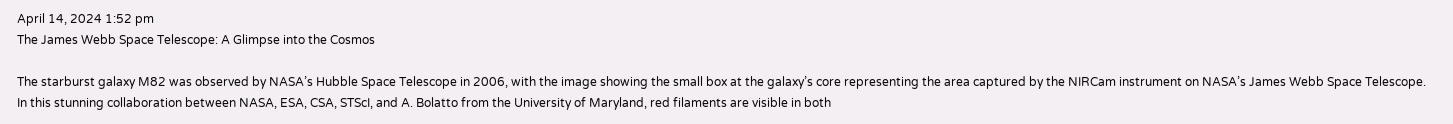April 14, 2024 1:52 pm
The James Webb Space Telescope: A Glimpse into the Cosmos

The starburst galaxy M82 was observed by NASA’s Hubble Space Telescope in 2006, with the image showing the small box at the galaxy’s core representing the area captured by the NIRCam instrument on NASA’s James Webb Space Telescope. In this stunning collaboration between NASA, ESA, CSA, STScI, and A. Bolatto from the University of Maryland, red filaments are visible in both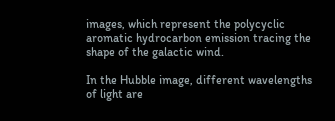images, which represent the polycyclic aromatic hydrocarbon emission tracing the shape of the galactic wind.

In the Hubble image, different wavelengths of light are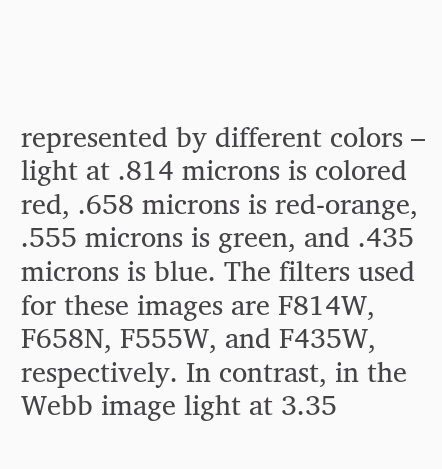represented by different colors – light at .814 microns is colored red, .658 microns is red-orange, .555 microns is green, and .435 microns is blue. The filters used for these images are F814W, F658N, F555W, and F435W, respectively. In contrast, in the Webb image light at 3.35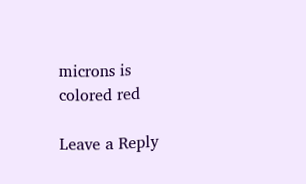microns is colored red

Leave a Reply